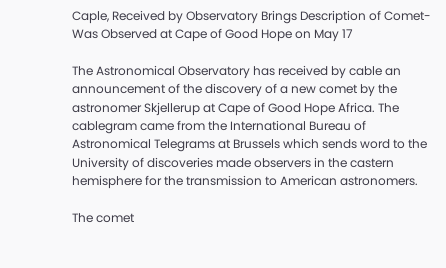Caple, Received by Observatory Brings Description of Comet-Was Observed at Cape of Good Hope on May 17

The Astronomical Observatory has received by cable an announcement of the discovery of a new comet by the astronomer Skjellerup at Cape of Good Hope Africa. The cablegram came from the International Bureau of Astronomical Telegrams at Brussels which sends word to the University of discoveries made observers in the castern hemisphere for the transmission to American astronomers.

The comet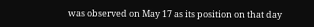was observed on May 17 as its position on that day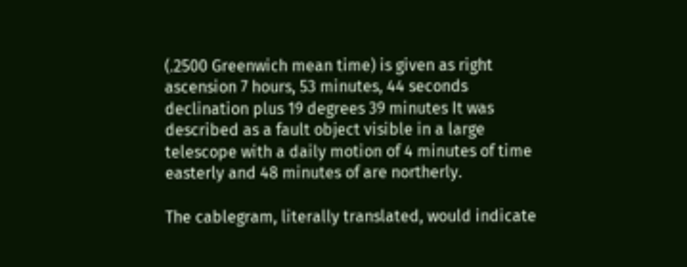(.2500 Greenwich mean time) is given as right ascension 7 hours, 53 minutes, 44 seconds declination plus 19 degrees 39 minutes It was described as a fault object visible in a large telescope with a daily motion of 4 minutes of time easterly and 48 minutes of are northerly.

The cablegram, literally translated, would indicate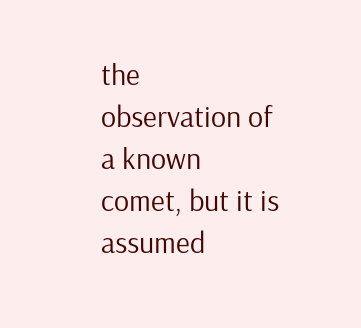the observation of a known comet, but it is assumed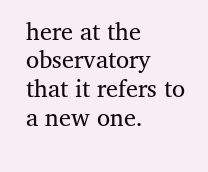here at the observatory that it refers to a new one.